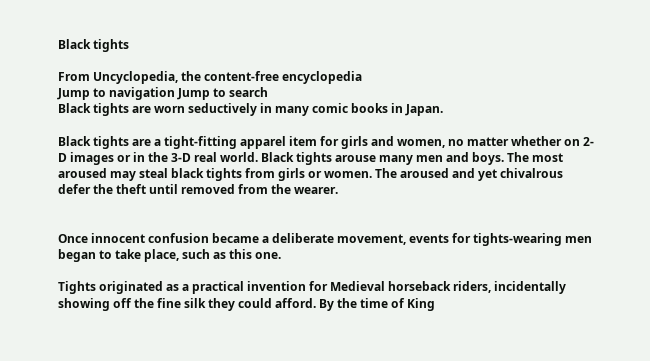Black tights

From Uncyclopedia, the content-free encyclopedia
Jump to navigation Jump to search
Black tights are worn seductively in many comic books in Japan.

Black tights are a tight-fitting apparel item for girls and women, no matter whether on 2-D images or in the 3-D real world. Black tights arouse many men and boys. The most aroused may steal black tights from girls or women. The aroused and yet chivalrous defer the theft until removed from the wearer.


Once innocent confusion became a deliberate movement, events for tights-wearing men began to take place, such as this one.

Tights originated as a practical invention for Medieval horseback riders, incidentally showing off the fine silk they could afford. By the time of King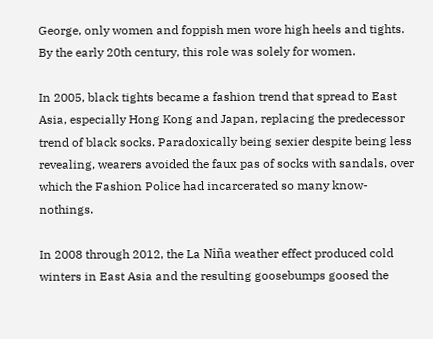George, only women and foppish men wore high heels and tights. By the early 20th century, this role was solely for women.

In 2005, black tights became a fashion trend that spread to East Asia, especially Hong Kong and Japan, replacing the predecessor trend of black socks. Paradoxically being sexier despite being less revealing, wearers avoided the faux pas of socks with sandals, over which the Fashion Police had incarcerated so many know-nothings.

In 2008 through 2012, the La Niña weather effect produced cold winters in East Asia and the resulting goosebumps goosed the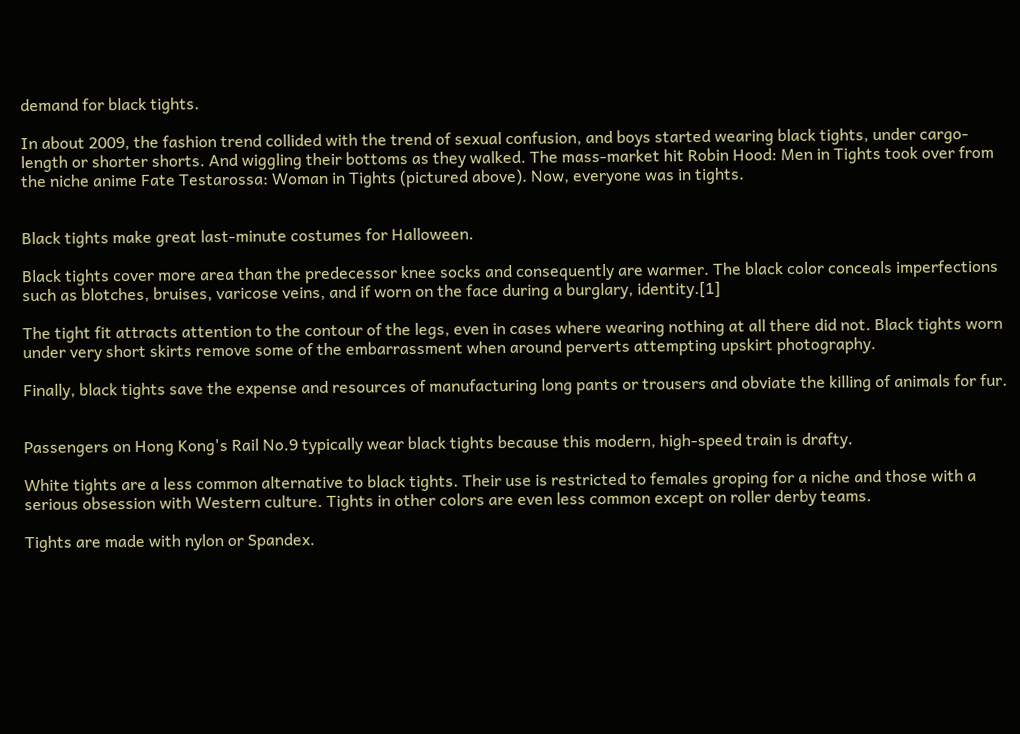demand for black tights.

In about 2009, the fashion trend collided with the trend of sexual confusion, and boys started wearing black tights, under cargo-length or shorter shorts. And wiggling their bottoms as they walked. The mass-market hit Robin Hood: Men in Tights took over from the niche anime Fate Testarossa: Woman in Tights (pictured above). Now, everyone was in tights.


Black tights make great last-minute costumes for Halloween.

Black tights cover more area than the predecessor knee socks and consequently are warmer. The black color conceals imperfections such as blotches, bruises, varicose veins, and if worn on the face during a burglary, identity.[1]

The tight fit attracts attention to the contour of the legs, even in cases where wearing nothing at all there did not. Black tights worn under very short skirts remove some of the embarrassment when around perverts attempting upskirt photography.

Finally, black tights save the expense and resources of manufacturing long pants or trousers and obviate the killing of animals for fur.


Passengers on Hong Kong's Rail No.9 typically wear black tights because this modern, high-speed train is drafty.

White tights are a less common alternative to black tights. Their use is restricted to females groping for a niche and those with a serious obsession with Western culture. Tights in other colors are even less common except on roller derby teams.

Tights are made with nylon or Spandex.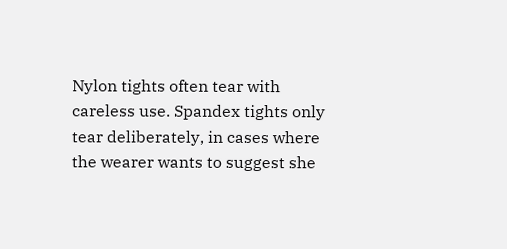Nylon tights often tear with careless use. Spandex tights only tear deliberately, in cases where the wearer wants to suggest she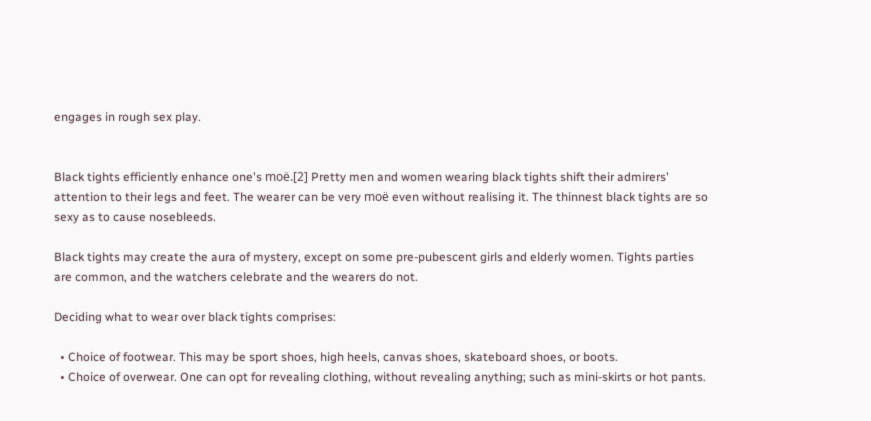engages in rough sex play.


Black tights efficiently enhance one's moë.[2] Pretty men and women wearing black tights shift their admirers' attention to their legs and feet. The wearer can be very moë even without realising it. The thinnest black tights are so sexy as to cause nosebleeds.

Black tights may create the aura of mystery, except on some pre-pubescent girls and elderly women. Tights parties are common, and the watchers celebrate and the wearers do not.

Deciding what to wear over black tights comprises:

  • Choice of footwear. This may be sport shoes, high heels, canvas shoes, skateboard shoes, or boots.
  • Choice of overwear. One can opt for revealing clothing, without revealing anything; such as mini-skirts or hot pants.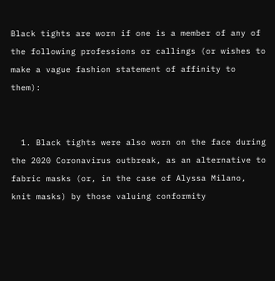Black tights are worn if one is a member of any of the following professions or callings (or wishes to make a vague fashion statement of affinity to them):


  1. Black tights were also worn on the face during the 2020 Coronavirus outbreak, as an alternative to fabric masks (or, in the case of Alyssa Milano, knit masks) by those valuing conformity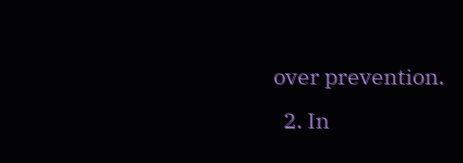over prevention.
  2. In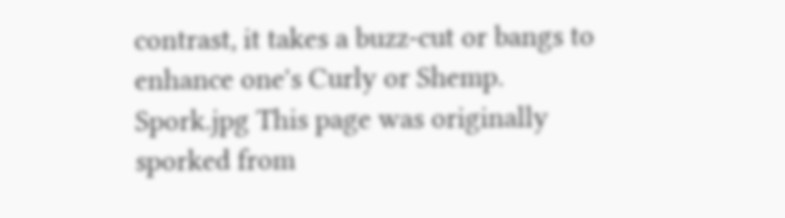contrast, it takes a buzz-cut or bangs to enhance one's Curly or Shemp.
Spork.jpg This page was originally sporked from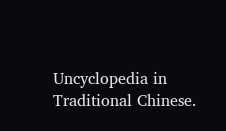Uncyclopedia in Traditional Chinese.